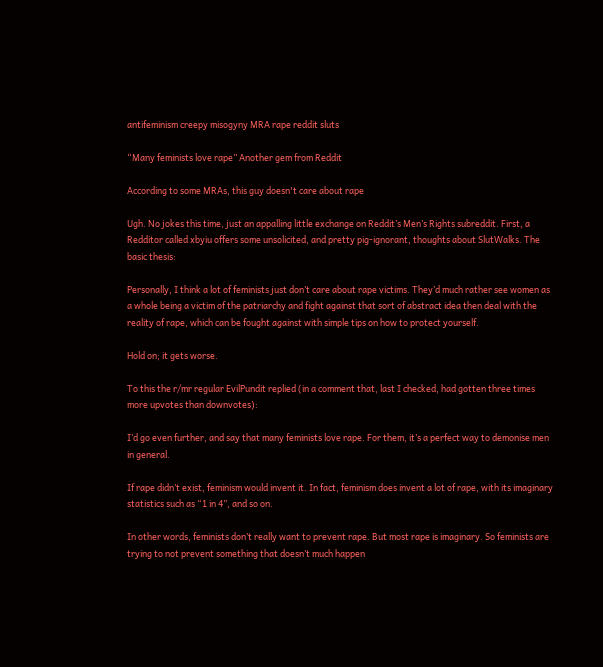antifeminism creepy misogyny MRA rape reddit sluts

“Many feminists love rape” Another gem from Reddit

According to some MRAs, this guy doesn't care about rape

Ugh. No jokes this time, just an appalling little exchange on Reddit’s Men’s Rights subreddit. First, a Redditor called xbyiu offers some unsolicited, and pretty pig-ignorant, thoughts about SlutWalks. The basic thesis:

Personally, I think a lot of feminists just don’t care about rape victims. They’d much rather see women as a whole being a victim of the patriarchy and fight against that sort of abstract idea then deal with the reality of rape, which can be fought against with simple tips on how to protect yourself.

Hold on; it gets worse.

To this the r/mr regular EvilPundit replied (in a comment that, last I checked, had gotten three times more upvotes than downvotes):

I’d go even further, and say that many feminists love rape. For them, it’s a perfect way to demonise men in general.

If rape didn’t exist, feminism would invent it. In fact, feminism does invent a lot of rape, with its imaginary statistics such as “1 in 4”, and so on.

In other words, feminists don’t really want to prevent rape. But most rape is imaginary. So feminists are trying to not prevent something that doesn’t much happen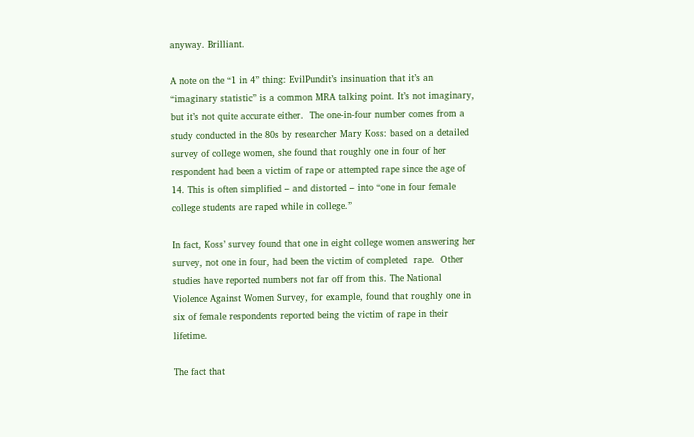anyway. Brilliant.

A note on the “1 in 4” thing: EvilPundit’s insinuation that it’s an “imaginary statistic” is a common MRA talking point. It’s not imaginary, but it’s not quite accurate either.  The one-in-four number comes from a study conducted in the 80s by researcher Mary Koss: based on a detailed survey of college women, she found that roughly one in four of her respondent had been a victim of rape or attempted rape since the age of 14. This is often simplified – and distorted – into “one in four female college students are raped while in college.”

In fact, Koss’ survey found that one in eight college women answering her survey, not one in four, had been the victim of completed  rape.  Other studies have reported numbers not far off from this. The National Violence Against Women Survey, for example, found that roughly one in six of female respondents reported being the victim of rape in their lifetime.

The fact that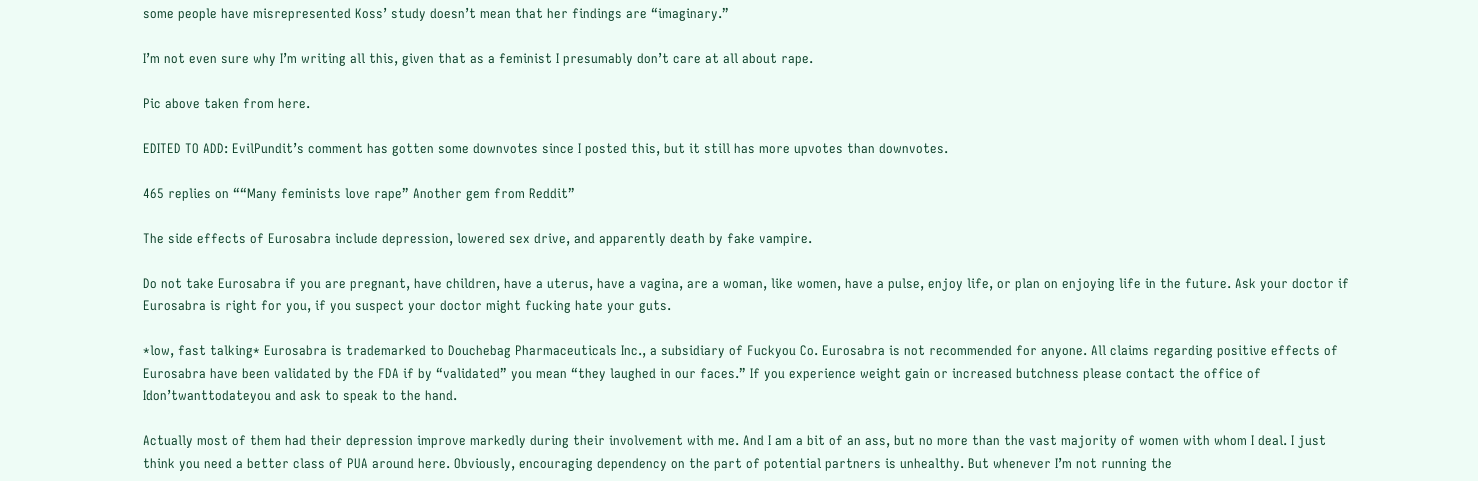some people have misrepresented Koss’ study doesn’t mean that her findings are “imaginary.”

I’m not even sure why I’m writing all this, given that as a feminist I presumably don’t care at all about rape.

Pic above taken from here.

EDITED TO ADD: EvilPundit’s comment has gotten some downvotes since I posted this, but it still has more upvotes than downvotes.

465 replies on ““Many feminists love rape” Another gem from Reddit”

The side effects of Eurosabra include depression, lowered sex drive, and apparently death by fake vampire.

Do not take Eurosabra if you are pregnant, have children, have a uterus, have a vagina, are a woman, like women, have a pulse, enjoy life, or plan on enjoying life in the future. Ask your doctor if Eurosabra is right for you, if you suspect your doctor might fucking hate your guts.

*low, fast talking* Eurosabra is trademarked to Douchebag Pharmaceuticals Inc., a subsidiary of Fuckyou Co. Eurosabra is not recommended for anyone. All claims regarding positive effects of Eurosabra have been validated by the FDA if by “validated” you mean “they laughed in our faces.” If you experience weight gain or increased butchness please contact the office of Idon’twanttodateyou and ask to speak to the hand.

Actually most of them had their depression improve markedly during their involvement with me. And I am a bit of an ass, but no more than the vast majority of women with whom I deal. I just think you need a better class of PUA around here. Obviously, encouraging dependency on the part of potential partners is unhealthy. But whenever I’m not running the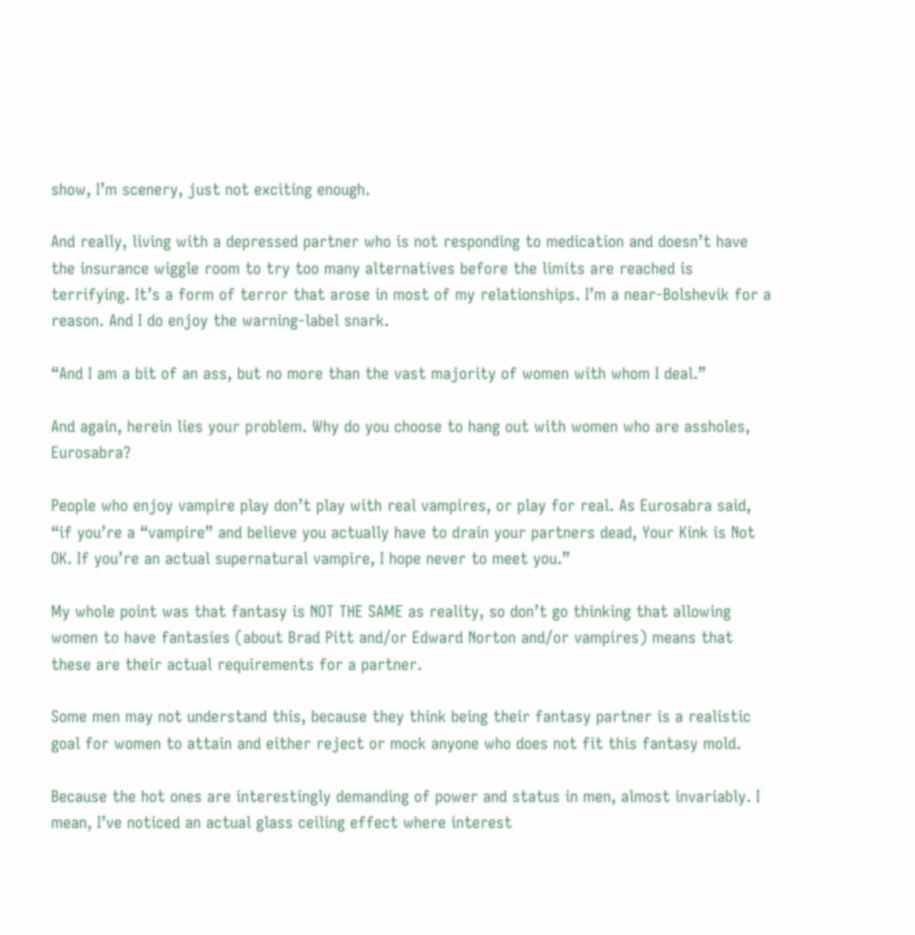show, I’m scenery, just not exciting enough.

And really, living with a depressed partner who is not responding to medication and doesn’t have the insurance wiggle room to try too many alternatives before the limits are reached is terrifying. It’s a form of terror that arose in most of my relationships. I’m a near-Bolshevik for a reason. And I do enjoy the warning-label snark.

“And I am a bit of an ass, but no more than the vast majority of women with whom I deal.”

And again, herein lies your problem. Why do you choose to hang out with women who are assholes, Eurosabra?

People who enjoy vampire play don’t play with real vampires, or play for real. As Eurosabra said, “if you’re a “vampire” and believe you actually have to drain your partners dead, Your Kink is Not OK. If you’re an actual supernatural vampire, I hope never to meet you.”

My whole point was that fantasy is NOT THE SAME as reality, so don’t go thinking that allowing women to have fantasies (about Brad Pitt and/or Edward Norton and/or vampires) means that these are their actual requirements for a partner.

Some men may not understand this, because they think being their fantasy partner is a realistic goal for women to attain and either reject or mock anyone who does not fit this fantasy mold.

Because the hot ones are interestingly demanding of power and status in men, almost invariably. I mean, I’ve noticed an actual glass ceiling effect where interest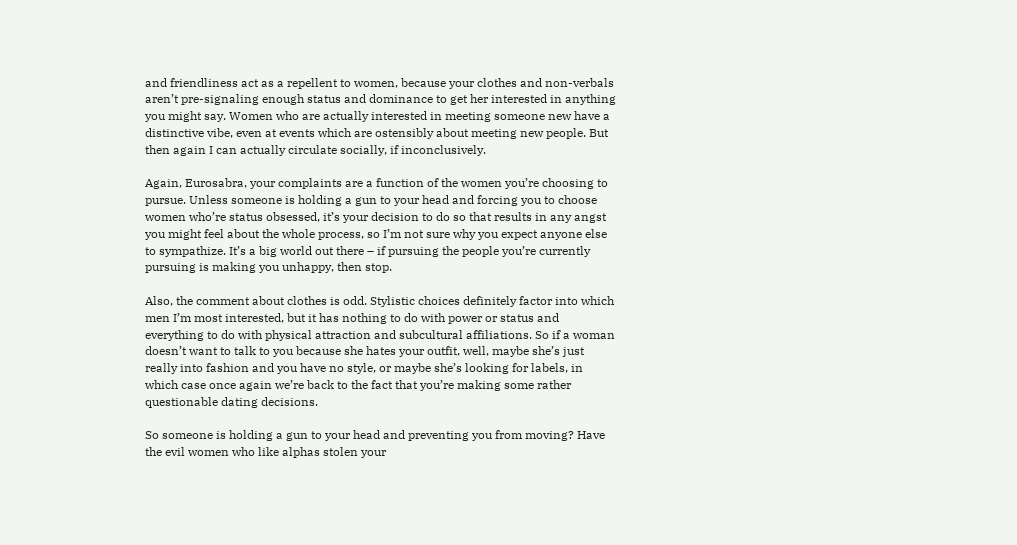and friendliness act as a repellent to women, because your clothes and non-verbals aren’t pre-signaling enough status and dominance to get her interested in anything you might say. Women who are actually interested in meeting someone new have a distinctive vibe, even at events which are ostensibly about meeting new people. But then again I can actually circulate socially, if inconclusively.

Again, Eurosabra, your complaints are a function of the women you’re choosing to pursue. Unless someone is holding a gun to your head and forcing you to choose women who’re status obsessed, it’s your decision to do so that results in any angst you might feel about the whole process, so I’m not sure why you expect anyone else to sympathize. It’s a big world out there – if pursuing the people you’re currently pursuing is making you unhappy, then stop.

Also, the comment about clothes is odd. Stylistic choices definitely factor into which men I’m most interested, but it has nothing to do with power or status and everything to do with physical attraction and subcultural affiliations. So if a woman doesn’t want to talk to you because she hates your outfit, well, maybe she’s just really into fashion and you have no style, or maybe she’s looking for labels, in which case once again we’re back to the fact that you’re making some rather questionable dating decisions.

So someone is holding a gun to your head and preventing you from moving? Have the evil women who like alphas stolen your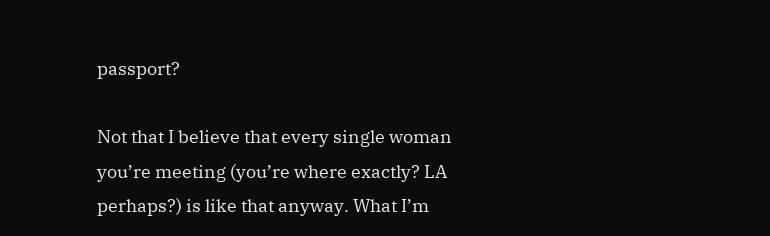passport?

Not that I believe that every single woman you’re meeting (you’re where exactly? LA perhaps?) is like that anyway. What I’m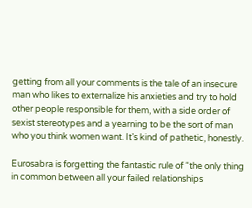getting from all your comments is the tale of an insecure man who likes to externalize his anxieties and try to hold other people responsible for them, with a side order of sexist stereotypes and a yearning to be the sort of man who you think women want. It’s kind of pathetic, honestly.

Eurosabra is forgetting the fantastic rule of “the only thing in common between all your failed relationships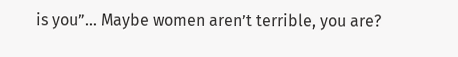is you”… Maybe women aren’t terrible, you are?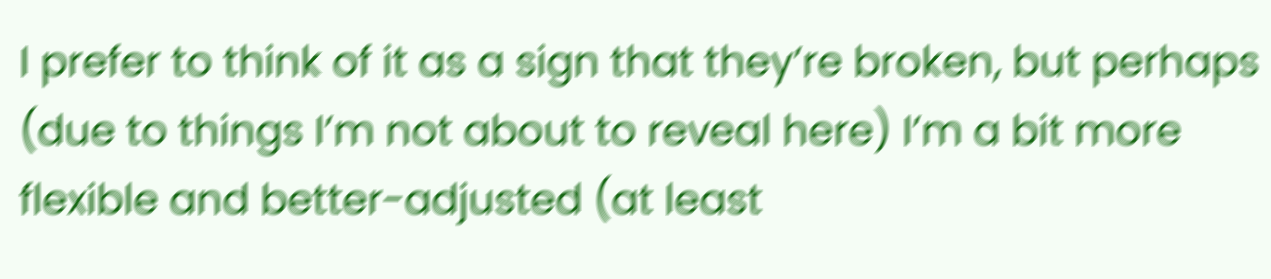I prefer to think of it as a sign that they’re broken, but perhaps (due to things I’m not about to reveal here) I’m a bit more flexible and better-adjusted (at least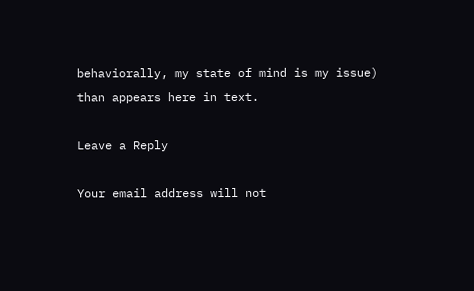behaviorally, my state of mind is my issue) than appears here in text.

Leave a Reply

Your email address will not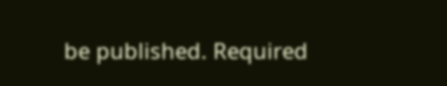be published. Required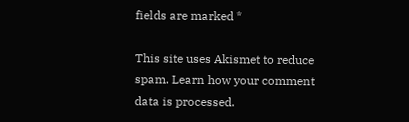fields are marked *

This site uses Akismet to reduce spam. Learn how your comment data is processed.